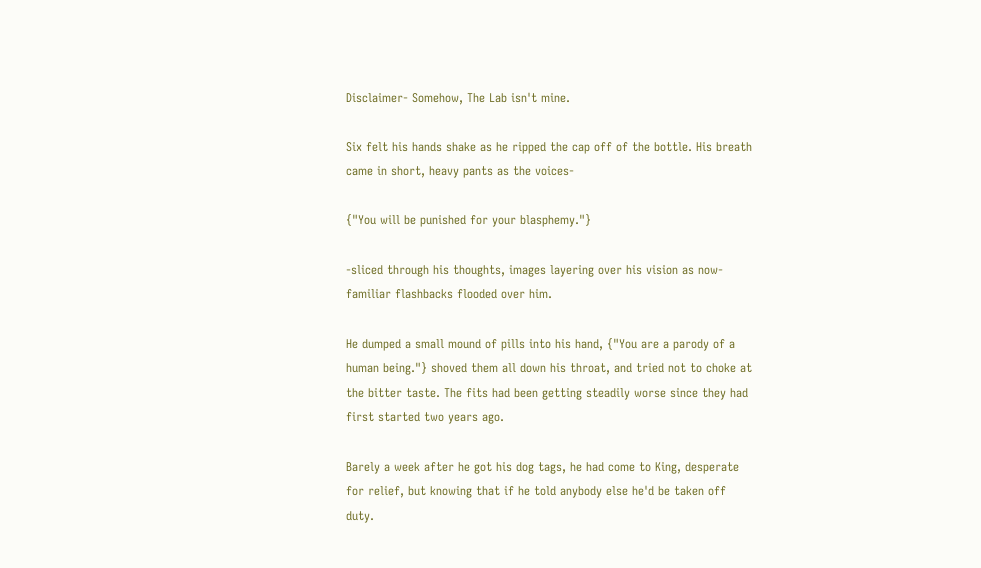Disclaimer- Somehow, The Lab isn't mine.

Six felt his hands shake as he ripped the cap off of the bottle. His breath came in short, heavy pants as the voices-

{"You will be punished for your blasphemy."}

-sliced through his thoughts, images layering over his vision as now-familiar flashbacks flooded over him.

He dumped a small mound of pills into his hand, {"You are a parody of a human being."} shoved them all down his throat, and tried not to choke at the bitter taste. The fits had been getting steadily worse since they had first started two years ago.

Barely a week after he got his dog tags, he had come to King, desperate for relief, but knowing that if he told anybody else he'd be taken off duty.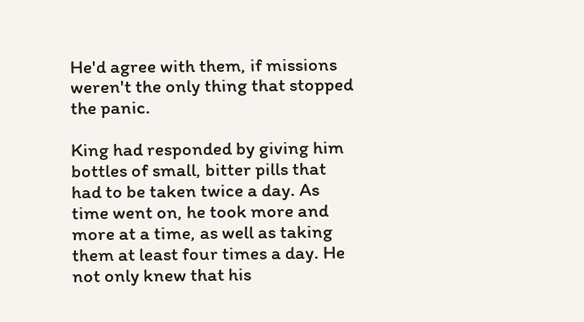He'd agree with them, if missions weren't the only thing that stopped the panic.

King had responded by giving him bottles of small, bitter pills that had to be taken twice a day. As time went on, he took more and more at a time, as well as taking them at least four times a day. He not only knew that his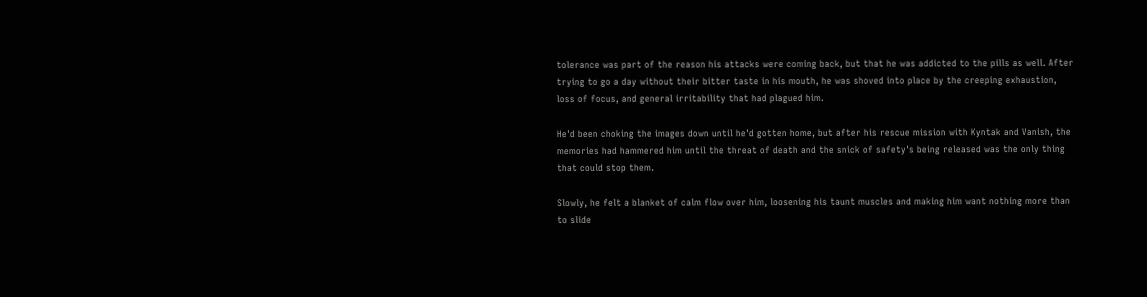tolerance was part of the reason his attacks were coming back, but that he was addicted to the pills as well. After trying to go a day without their bitter taste in his mouth, he was shoved into place by the creeping exhaustion, loss of focus, and general irritability that had plagued him.

He'd been choking the images down until he'd gotten home, but after his rescue mission with Kyntak and Vanish, the memories had hammered him until the threat of death and the snick of safety's being released was the only thing that could stop them.

Slowly, he felt a blanket of calm flow over him, loosening his taunt muscles and making him want nothing more than to slide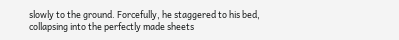slowly to the ground. Forcefully, he staggered to his bed, collapsing into the perfectly made sheets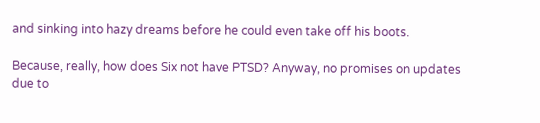and sinking into hazy dreams before he could even take off his boots.

Because, really, how does Six not have PTSD? Anyway, no promises on updates due to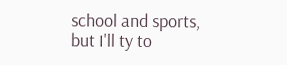school and sports, but I'll ty to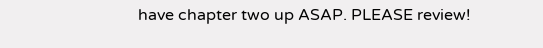have chapter two up ASAP. PLEASE review!